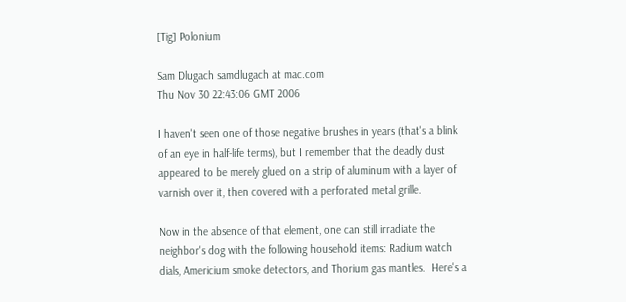[Tig] Polonium

Sam Dlugach samdlugach at mac.com
Thu Nov 30 22:43:06 GMT 2006

I haven't seen one of those negative brushes in years (that's a blink
of an eye in half-life terms), but I remember that the deadly dust
appeared to be merely glued on a strip of aluminum with a layer of
varnish over it, then covered with a perforated metal grille.

Now in the absence of that element, one can still irradiate the
neighbor's dog with the following household items: Radium watch
dials, Americium smoke detectors, and Thorium gas mantles.  Here's a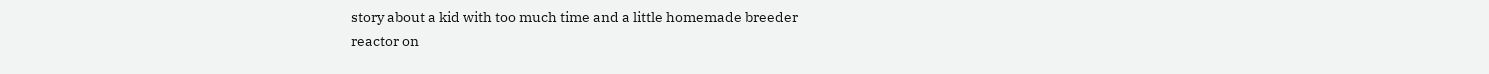story about a kid with too much time and a little homemade breeder
reactor on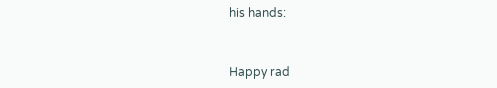his hands:


Happy rad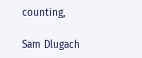counting,

Sam Dlugach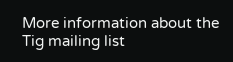More information about the Tig mailing list